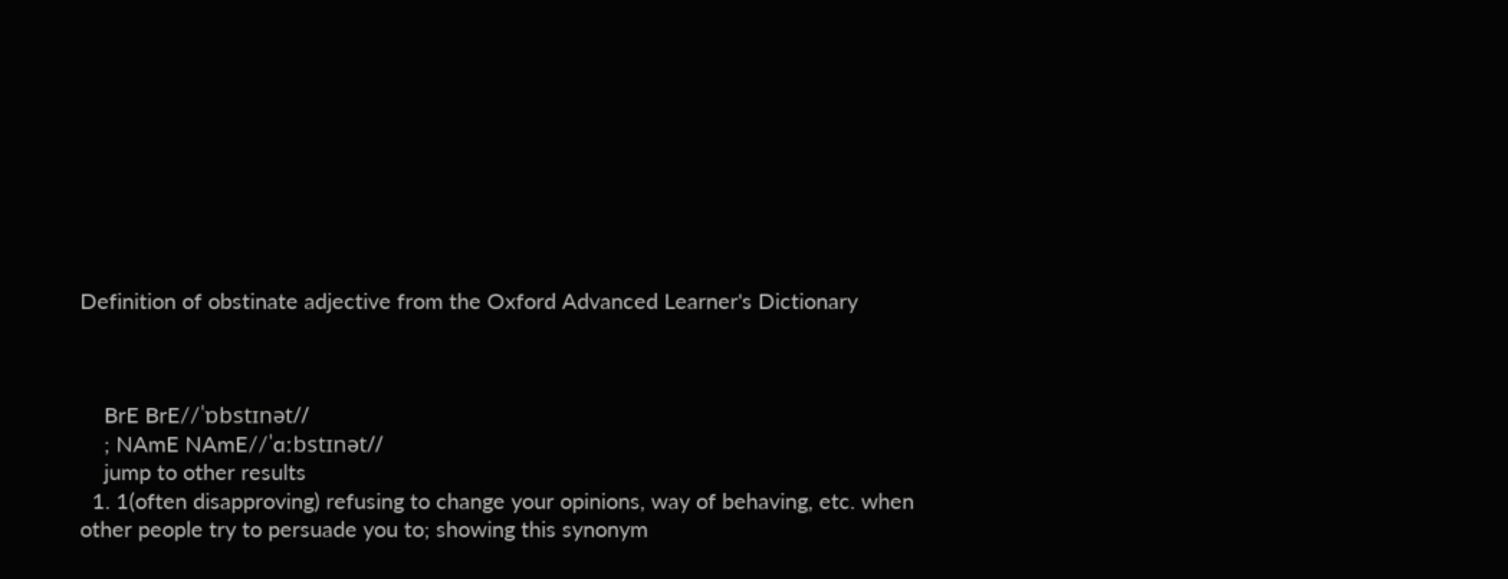Definition of obstinate adjective from the Oxford Advanced Learner's Dictionary



    BrE BrE//ˈɒbstɪnət//
    ; NAmE NAmE//ˈɑːbstɪnət//
    jump to other results
  1. 1(often disapproving) refusing to change your opinions, way of behaving, etc. when other people try to persuade you to; showing this synonym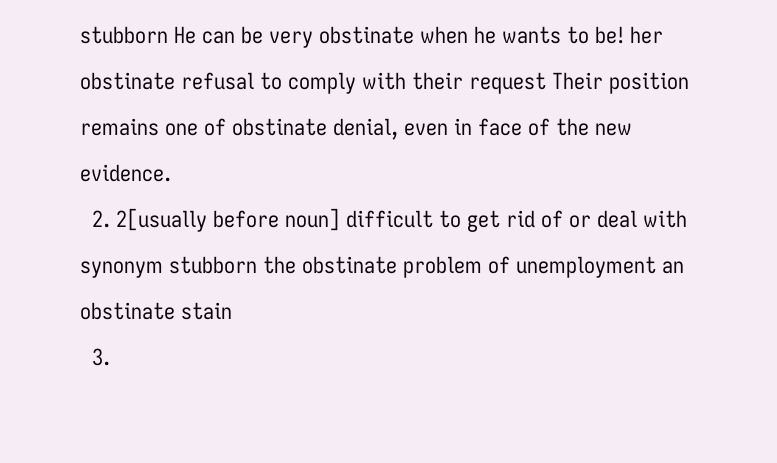stubborn He can be very obstinate when he wants to be! her obstinate refusal to comply with their request Their position remains one of obstinate denial, even in face of the new evidence.
  2. 2[usually before noun] difficult to get rid of or deal with synonym stubborn the obstinate problem of unemployment an obstinate stain
  3.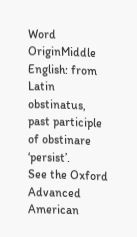Word OriginMiddle English: from Latin obstinatus, past participle of obstinare ‘persist’.
See the Oxford Advanced American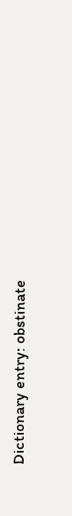Dictionary entry: obstinate